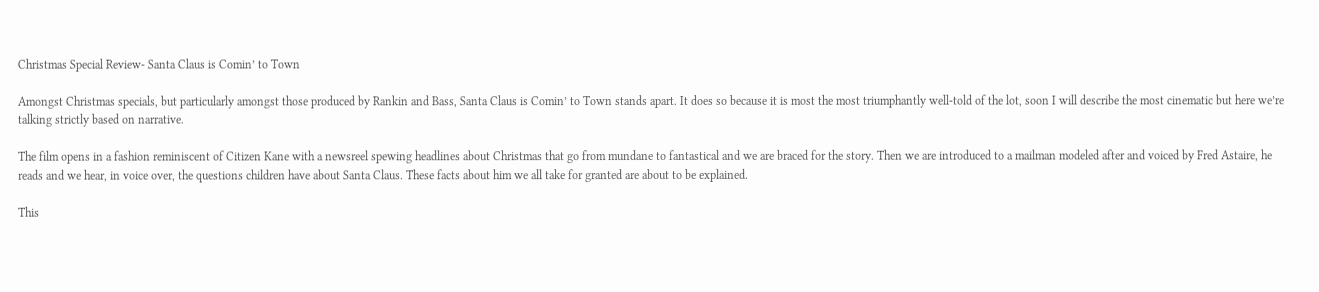Christmas Special Review- Santa Claus is Comin’ to Town

Amongst Christmas specials, but particularly amongst those produced by Rankin and Bass, Santa Claus is Comin’ to Town stands apart. It does so because it is most the most triumphantly well-told of the lot, soon I will describe the most cinematic but here we’re talking strictly based on narrative.

The film opens in a fashion reminiscent of Citizen Kane with a newsreel spewing headlines about Christmas that go from mundane to fantastical and we are braced for the story. Then we are introduced to a mailman modeled after and voiced by Fred Astaire, he reads and we hear, in voice over, the questions children have about Santa Claus. These facts about him we all take for granted are about to be explained.

This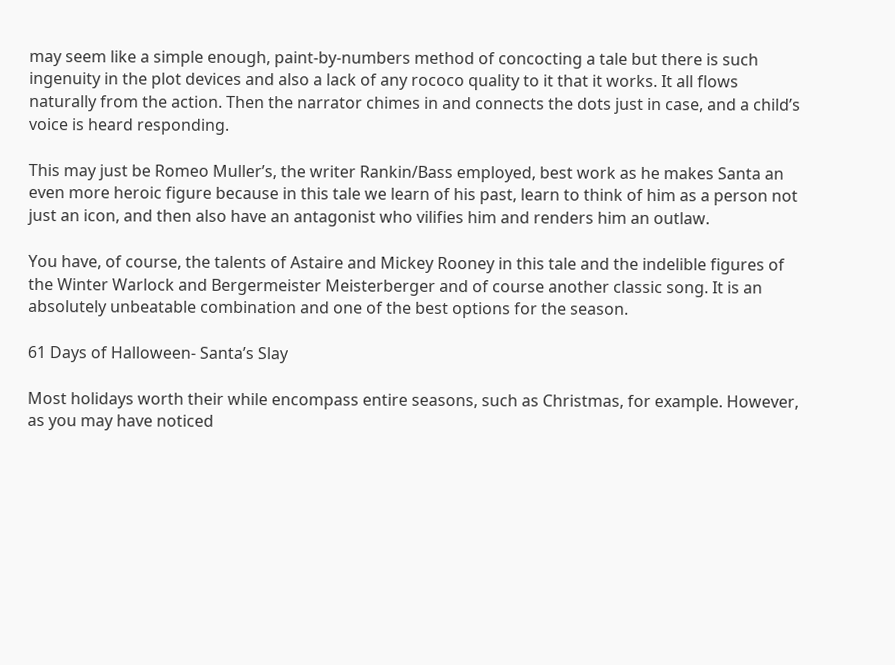may seem like a simple enough, paint-by-numbers method of concocting a tale but there is such ingenuity in the plot devices and also a lack of any rococo quality to it that it works. It all flows naturally from the action. Then the narrator chimes in and connects the dots just in case, and a child’s voice is heard responding.

This may just be Romeo Muller’s, the writer Rankin/Bass employed, best work as he makes Santa an even more heroic figure because in this tale we learn of his past, learn to think of him as a person not just an icon, and then also have an antagonist who vilifies him and renders him an outlaw.

You have, of course, the talents of Astaire and Mickey Rooney in this tale and the indelible figures of the Winter Warlock and Bergermeister Meisterberger and of course another classic song. It is an absolutely unbeatable combination and one of the best options for the season.

61 Days of Halloween- Santa’s Slay

Most holidays worth their while encompass entire seasons, such as Christmas, for example. However, as you may have noticed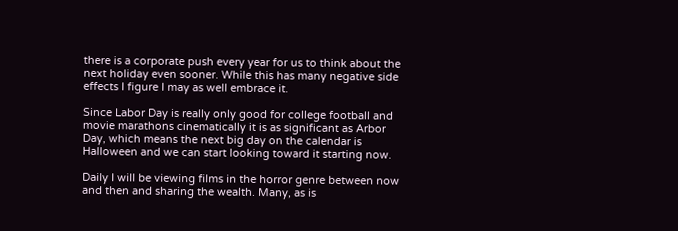there is a corporate push every year for us to think about the next holiday even sooner. While this has many negative side effects I figure I may as well embrace it.

Since Labor Day is really only good for college football and movie marathons cinematically it is as significant as Arbor Day, which means the next big day on the calendar is Halloween and we can start looking toward it starting now.

Daily I will be viewing films in the horror genre between now and then and sharing the wealth. Many, as is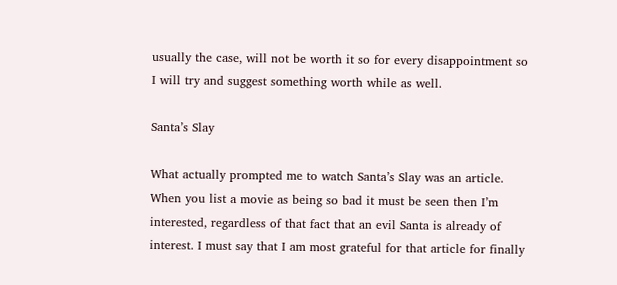usually the case, will not be worth it so for every disappointment so I will try and suggest something worth while as well.

Santa’s Slay

What actually prompted me to watch Santa’s Slay was an article. When you list a movie as being so bad it must be seen then I’m interested, regardless of that fact that an evil Santa is already of interest. I must say that I am most grateful for that article for finally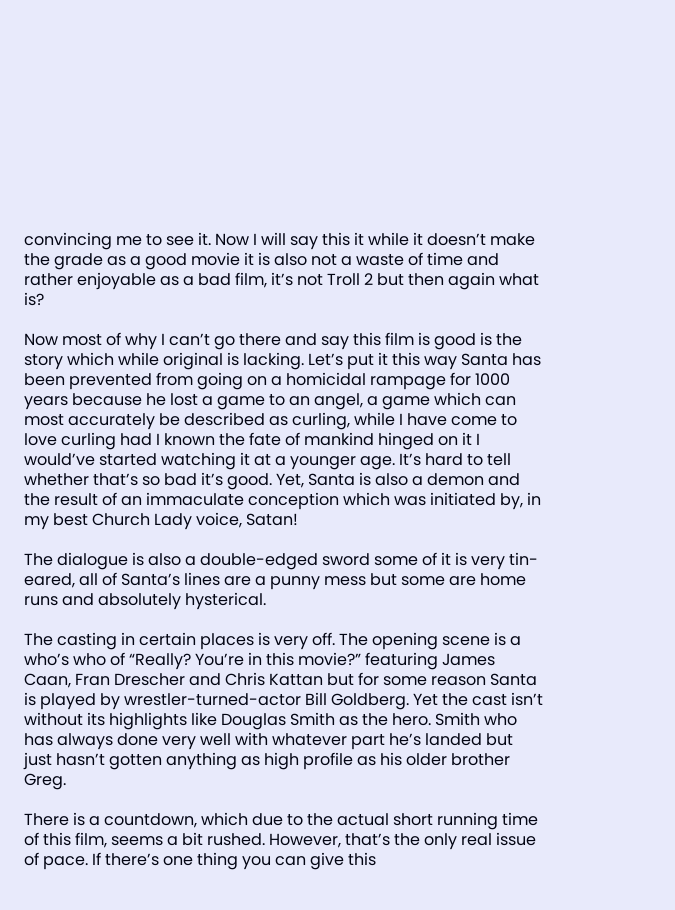convincing me to see it. Now I will say this it while it doesn’t make the grade as a good movie it is also not a waste of time and rather enjoyable as a bad film, it’s not Troll 2 but then again what is?

Now most of why I can’t go there and say this film is good is the story which while original is lacking. Let’s put it this way Santa has been prevented from going on a homicidal rampage for 1000 years because he lost a game to an angel, a game which can most accurately be described as curling, while I have come to love curling had I known the fate of mankind hinged on it I would’ve started watching it at a younger age. It’s hard to tell whether that’s so bad it’s good. Yet, Santa is also a demon and the result of an immaculate conception which was initiated by, in my best Church Lady voice, Satan!

The dialogue is also a double-edged sword some of it is very tin-eared, all of Santa’s lines are a punny mess but some are home runs and absolutely hysterical.

The casting in certain places is very off. The opening scene is a who’s who of “Really? You’re in this movie?” featuring James Caan, Fran Drescher and Chris Kattan but for some reason Santa is played by wrestler-turned-actor Bill Goldberg. Yet the cast isn’t without its highlights like Douglas Smith as the hero. Smith who has always done very well with whatever part he’s landed but just hasn’t gotten anything as high profile as his older brother Greg.

There is a countdown, which due to the actual short running time of this film, seems a bit rushed. However, that’s the only real issue of pace. If there’s one thing you can give this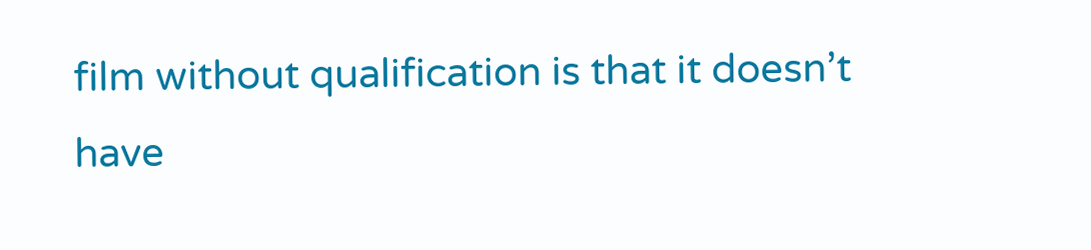film without qualification is that it doesn’t have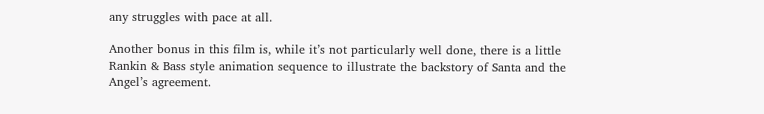any struggles with pace at all.

Another bonus in this film is, while it’s not particularly well done, there is a little Rankin & Bass style animation sequence to illustrate the backstory of Santa and the Angel’s agreement.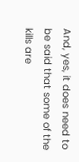And, yes, it does need to be said that some of the kills are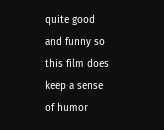quite good and funny so this film does keep a sense of humor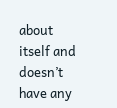about itself and doesn’t have any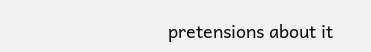pretensions about it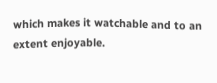which makes it watchable and to an extent enjoyable.